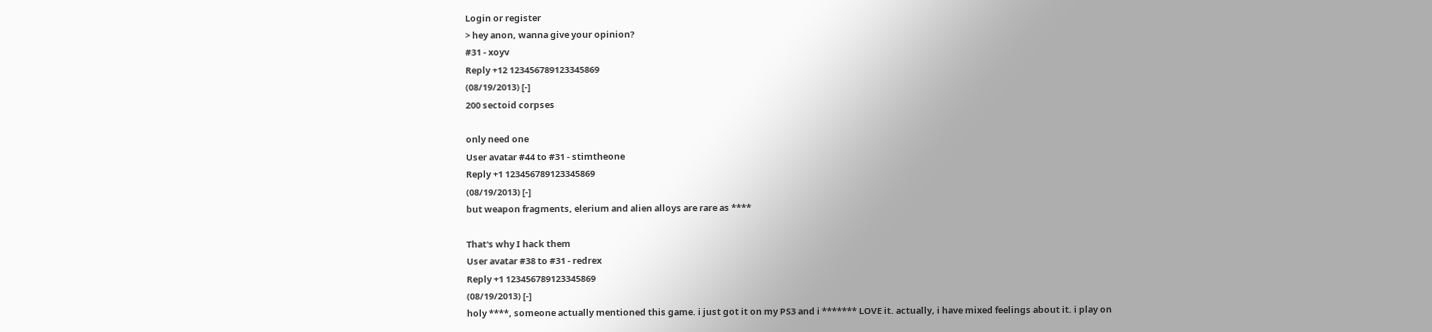Login or register
> hey anon, wanna give your opinion?
#31 - xoyv
Reply +12 123456789123345869
(08/19/2013) [-]
200 sectoid corpses

only need one
User avatar #44 to #31 - stimtheone
Reply +1 123456789123345869
(08/19/2013) [-]
but weapon fragments, elerium and alien alloys are rare as ****

That's why I hack them
User avatar #38 to #31 - redrex
Reply +1 123456789123345869
(08/19/2013) [-]
holy ****, someone actually mentioned this game. i just got it on my PS3 and i ******* LOVE it. actually, i have mixed feelings about it. i play on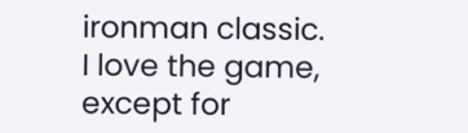ironman classic. I love the game, except for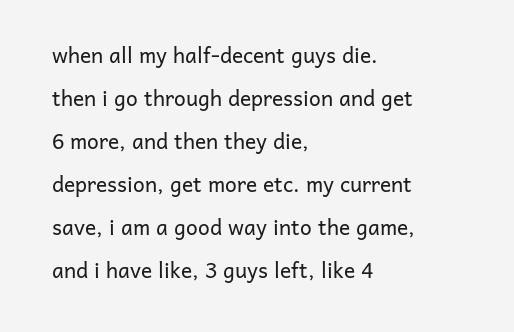when all my half-decent guys die. then i go through depression and get 6 more, and then they die, depression, get more etc. my current save, i am a good way into the game, and i have like, 3 guys left, like 4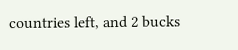countries left, and 2 bucks